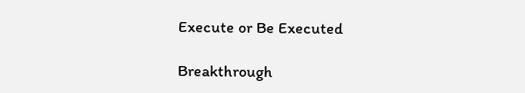Execute or Be Executed

Breakthrough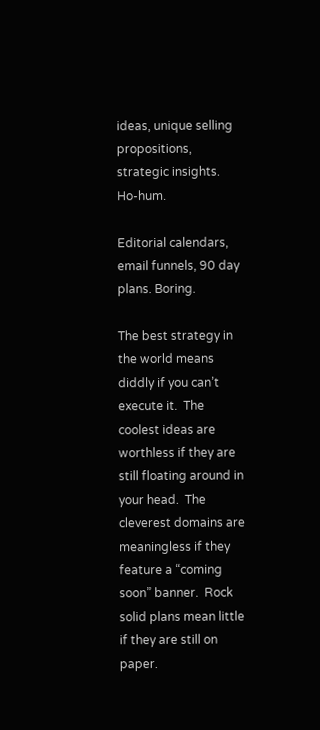ideas, unique selling propositions, strategic insights.  Ho-hum.

Editorial calendars, email funnels, 90 day plans. Boring.

The best strategy in the world means diddly if you can’t execute it.  The coolest ideas are worthless if they are still floating around in your head.  The cleverest domains are meaningless if they feature a “coming soon” banner.  Rock solid plans mean little if they are still on paper.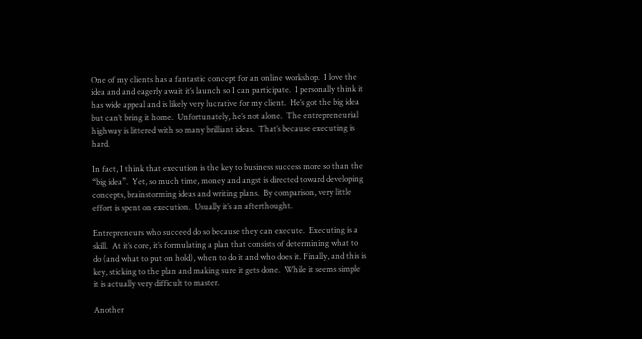One of my clients has a fantastic concept for an online workshop.  I love the idea and and eagerly await it’s launch so I can participate.  I personally think it has wide appeal and is likely very lucrative for my client.  He’s got the big idea but can’t bring it home.  Unfortunately, he’s not alone.  The entrepreneurial highway is littered with so many brilliant ideas.  That’s because executing is hard.

In fact, I think that execution is the key to business success more so than the “big idea”.  Yet, so much time, money and angst is directed toward developing concepts, brainstorming ideas and writing plans.  By comparison, very little effort is spent on execution.  Usually it’s an afterthought.

Entrepreneurs who succeed do so because they can execute.  Executing is a skill.  At it’s core, it’s formulating a plan that consists of determining what to do (and what to put on hold), when to do it and who does it. Finally, and this is key, sticking to the plan and making sure it gets done.  While it seems simple it is actually very difficult to master.

Another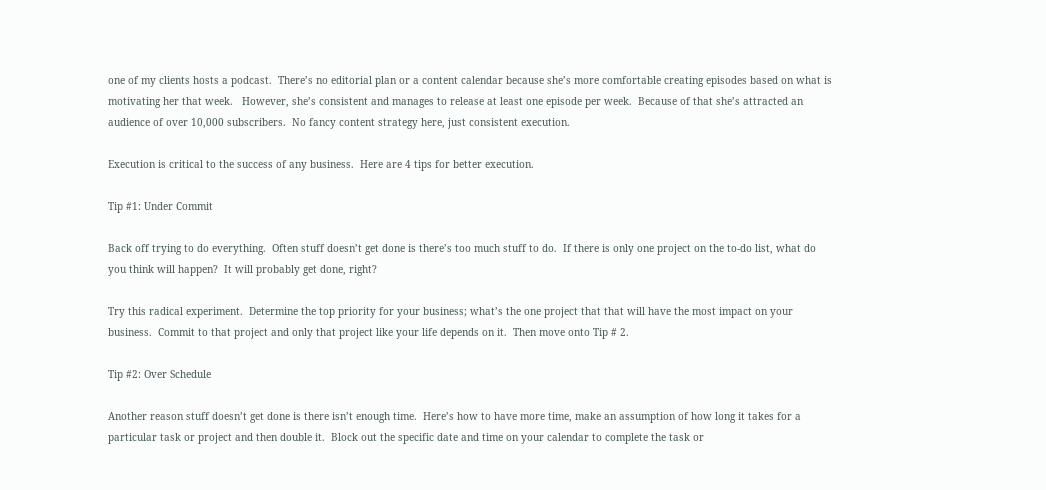one of my clients hosts a podcast.  There’s no editorial plan or a content calendar because she’s more comfortable creating episodes based on what is motivating her that week.   However, she’s consistent and manages to release at least one episode per week.  Because of that she’s attracted an audience of over 10,000 subscribers.  No fancy content strategy here, just consistent execution.

Execution is critical to the success of any business.  Here are 4 tips for better execution.

Tip #1: Under Commit

Back off trying to do everything.  Often stuff doesn’t get done is there’s too much stuff to do.  If there is only one project on the to-do list, what do you think will happen?  It will probably get done, right?

Try this radical experiment.  Determine the top priority for your business; what’s the one project that that will have the most impact on your business.  Commit to that project and only that project like your life depends on it.  Then move onto Tip # 2.

Tip #2: Over Schedule

Another reason stuff doesn’t get done is there isn’t enough time.  Here’s how to have more time, make an assumption of how long it takes for a particular task or project and then double it.  Block out the specific date and time on your calendar to complete the task or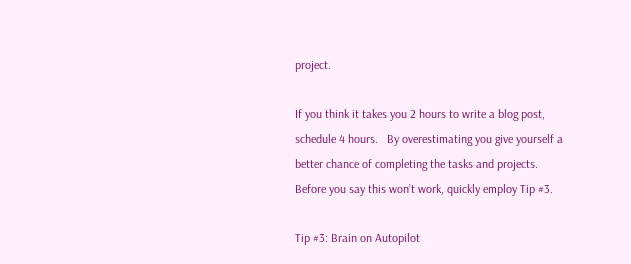project.

If you think it takes you 2 hours to write a blog post, schedule 4 hours.   By overestimating you give yourself a better chance of completing the tasks and projects.  Before you say this won’t work, quickly employ Tip #3.

Tip #3: Brain on Autopilot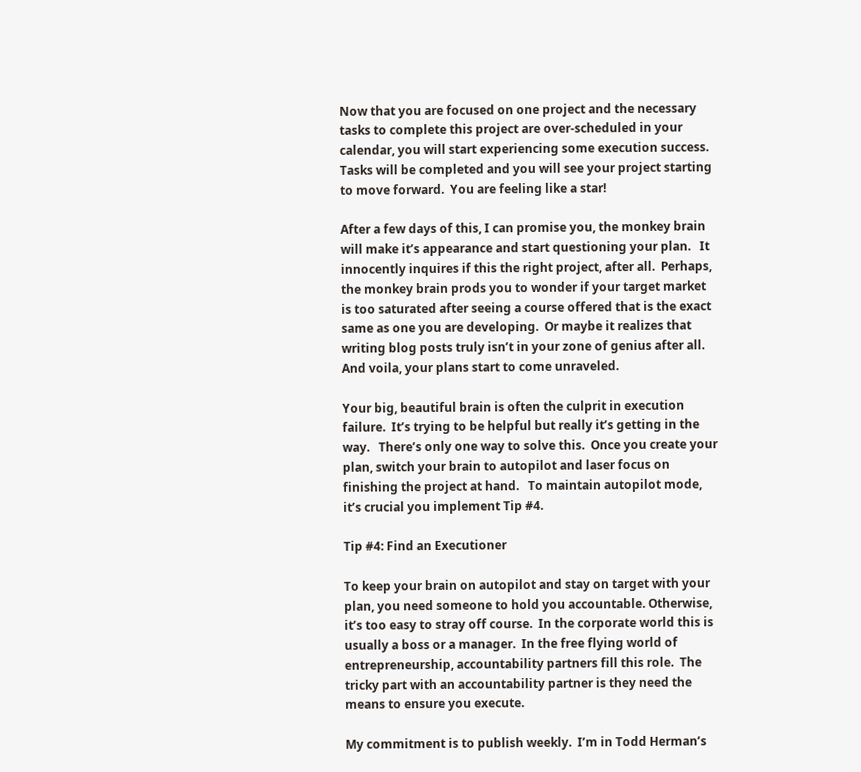Now that you are focused on one project and the necessary tasks to complete this project are over-scheduled in your calendar, you will start experiencing some execution success.  Tasks will be completed and you will see your project starting to move forward.  You are feeling like a star!

After a few days of this, I can promise you, the monkey brain will make it’s appearance and start questioning your plan.   It innocently inquires if this the right project, after all.  Perhaps, the monkey brain prods you to wonder if your target market is too saturated after seeing a course offered that is the exact same as one you are developing.  Or maybe it realizes that writing blog posts truly isn’t in your zone of genius after all.  And voila, your plans start to come unraveled.

Your big, beautiful brain is often the culprit in execution failure.  It’s trying to be helpful but really it’s getting in the way.   There’s only one way to solve this.  Once you create your plan, switch your brain to autopilot and laser focus on finishing the project at hand.   To maintain autopilot mode, it’s crucial you implement Tip #4.

Tip #4: Find an Executioner

To keep your brain on autopilot and stay on target with your plan, you need someone to hold you accountable. Otherwise, it’s too easy to stray off course.  In the corporate world this is usually a boss or a manager.  In the free flying world of entrepreneurship, accountability partners fill this role.  The tricky part with an accountability partner is they need the means to ensure you execute.

My commitment is to publish weekly.  I’m in Todd Herman’s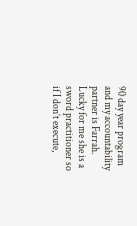90 day year program and my accountability partner is Farrah.  Lucky for me she is a sword practitioner so if I don’t execute,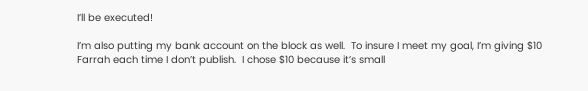I’ll be executed!

I’m also putting my bank account on the block as well.  To insure I meet my goal, I’m giving $10 Farrah each time I don’t publish.  I chose $10 because it’s small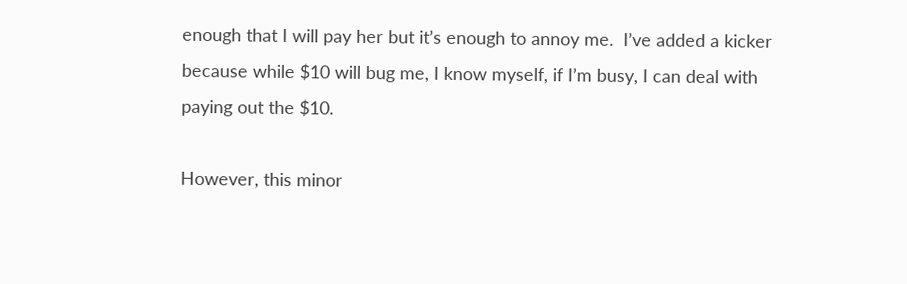enough that I will pay her but it’s enough to annoy me.  I’ve added a kicker because while $10 will bug me, I know myself, if I’m busy, I can deal with paying out the $10.

However, this minor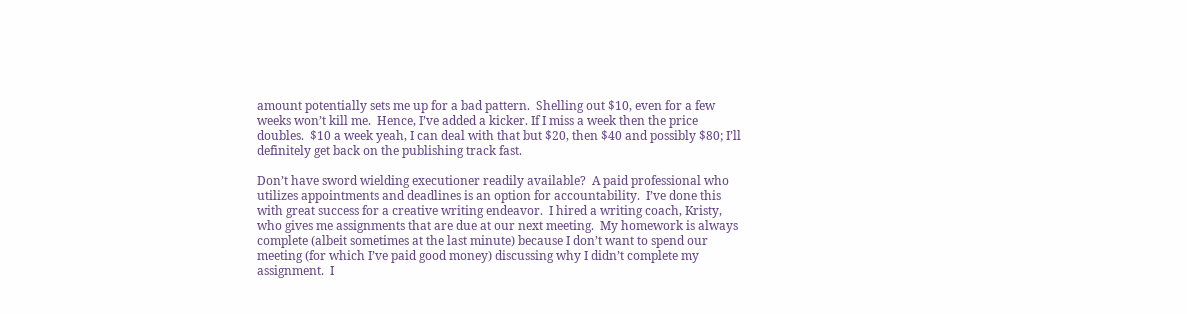amount potentially sets me up for a bad pattern.  Shelling out $10, even for a few weeks won’t kill me.  Hence, I’ve added a kicker. If I miss a week then the price doubles.  $10 a week yeah, I can deal with that but $20, then $40 and possibly $80; I’ll definitely get back on the publishing track fast.

Don’t have sword wielding executioner readily available?  A paid professional who utilizes appointments and deadlines is an option for accountability.  I’ve done this with great success for a creative writing endeavor.  I hired a writing coach, Kristy, who gives me assignments that are due at our next meeting.  My homework is always complete (albeit sometimes at the last minute) because I don’t want to spend our meeting (for which I’ve paid good money) discussing why I didn’t complete my assignment.  I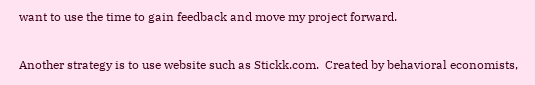want to use the time to gain feedback and move my project forward.

Another strategy is to use website such as Stickk.com.  Created by behavioral economists,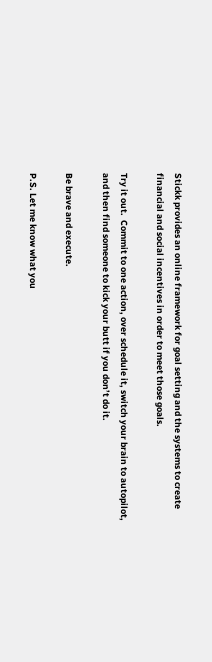Stickk provides an online framework for goal setting and the systems to create financial and social incentives in order to meet those goals.

Try it out.  Commit to one action, over schedule it, switch your brain to autopilot, and then find someone to kick your butt if you don’t do it.

Be brave and execute.

P.S. Let me know what you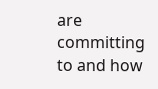are committing to and how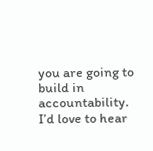you are going to build in accountability.  I’d love to hear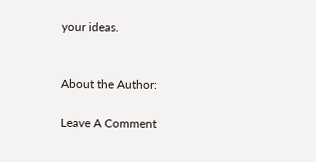your ideas.


About the Author:

Leave A Comment